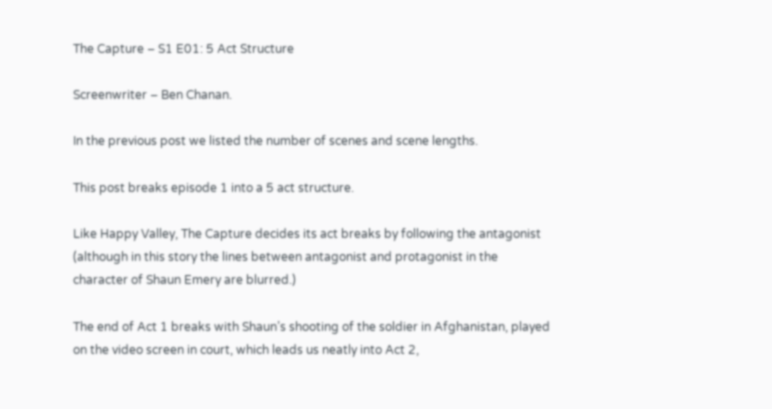The Capture – S1 E01: 5 Act Structure

Screenwriter – Ben Chanan.

In the previous post we listed the number of scenes and scene lengths.

This post breaks episode 1 into a 5 act structure.

Like Happy Valley, The Capture decides its act breaks by following the antagonist (although in this story the lines between antagonist and protagonist in the character of Shaun Emery are blurred.)

The end of Act 1 breaks with Shaun’s shooting of the soldier in Afghanistan, played on the video screen in court, which leads us neatly into Act 2,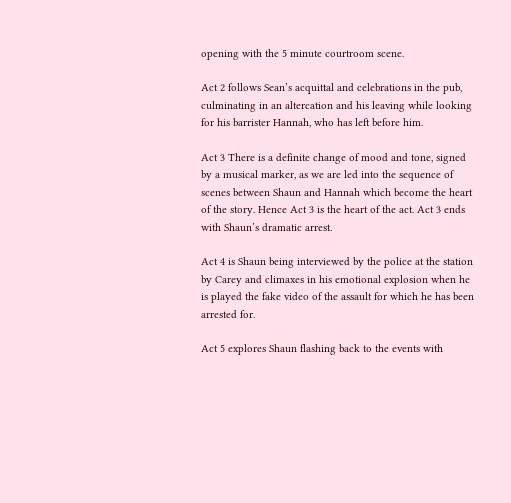opening with the 5 minute courtroom scene.

Act 2 follows Sean’s acquittal and celebrations in the pub, culminating in an altercation and his leaving while looking for his barrister Hannah, who has left before him.

Act 3 There is a definite change of mood and tone, signed by a musical marker, as we are led into the sequence of scenes between Shaun and Hannah which become the heart of the story. Hence Act 3 is the heart of the act. Act 3 ends with Shaun’s dramatic arrest.

Act 4 is Shaun being interviewed by the police at the station by Carey and climaxes in his emotional explosion when he is played the fake video of the assault for which he has been arrested for.

Act 5 explores Shaun flashing back to the events with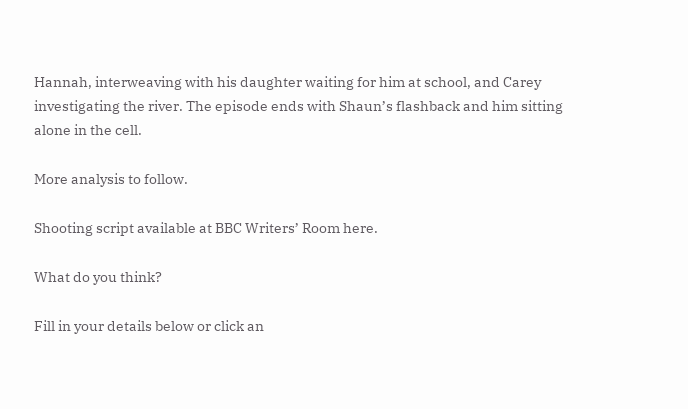Hannah, interweaving with his daughter waiting for him at school, and Carey investigating the river. The episode ends with Shaun’s flashback and him sitting alone in the cell.

More analysis to follow.

Shooting script available at BBC Writers’ Room here.

What do you think?

Fill in your details below or click an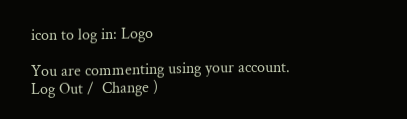icon to log in: Logo

You are commenting using your account. Log Out /  Change )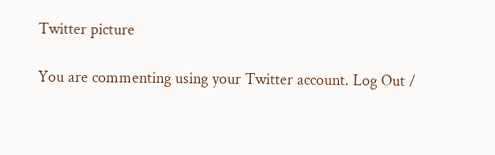Twitter picture

You are commenting using your Twitter account. Log Out /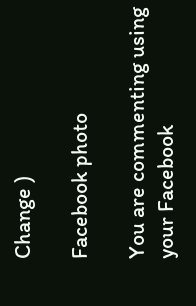Change )

Facebook photo

You are commenting using your Facebook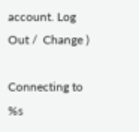account. Log Out /  Change )

Connecting to %s